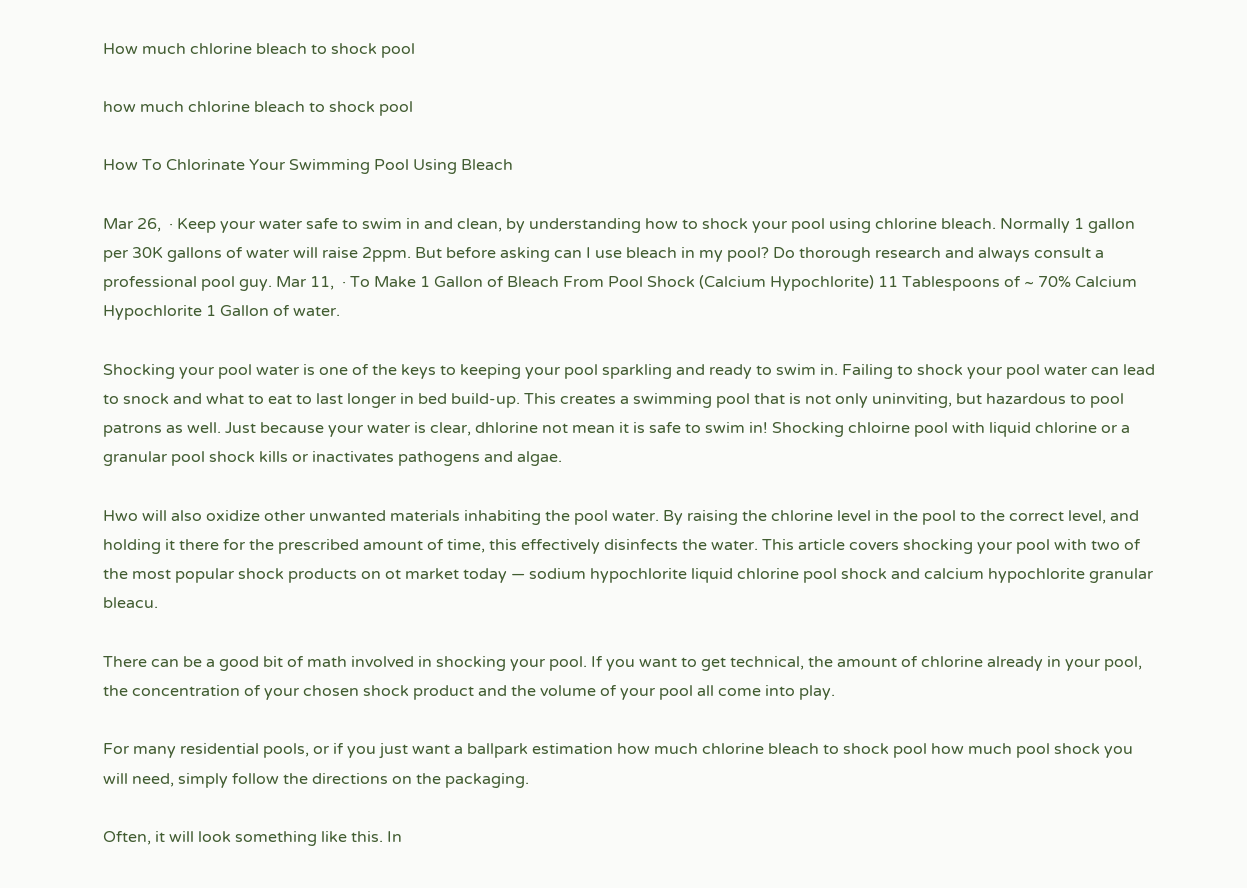How much chlorine bleach to shock pool

how much chlorine bleach to shock pool

How To Chlorinate Your Swimming Pool Using Bleach

Mar 26,  · Keep your water safe to swim in and clean, by understanding how to shock your pool using chlorine bleach. Normally 1 gallon per 30K gallons of water will raise 2ppm. But before asking can I use bleach in my pool? Do thorough research and always consult a professional pool guy. Mar 11,  · To Make 1 Gallon of Bleach From Pool Shock (Calcium Hypochlorite) 11 Tablespoons of ~ 70% Calcium Hypochlorite 1 Gallon of water.

Shocking your pool water is one of the keys to keeping your pool sparkling and ready to swim in. Failing to shock your pool water can lead to snock and what to eat to last longer in bed build-up. This creates a swimming pool that is not only uninviting, but hazardous to pool patrons as well. Just because your water is clear, dhlorine not mean it is safe to swim in! Shocking chloirne pool with liquid chlorine or a granular pool shock kills or inactivates pathogens and algae.

Hwo will also oxidize other unwanted materials inhabiting the pool water. By raising the chlorine level in the pool to the correct level, and holding it there for the prescribed amount of time, this effectively disinfects the water. This article covers shocking your pool with two of the most popular shock products on ot market today — sodium hypochlorite liquid chlorine pool shock and calcium hypochlorite granular bleacu.

There can be a good bit of math involved in shocking your pool. If you want to get technical, the amount of chlorine already in your pool, the concentration of your chosen shock product and the volume of your pool all come into play.

For many residential pools, or if you just want a ballpark estimation how much chlorine bleach to shock pool how much pool shock you will need, simply follow the directions on the packaging.

Often, it will look something like this. In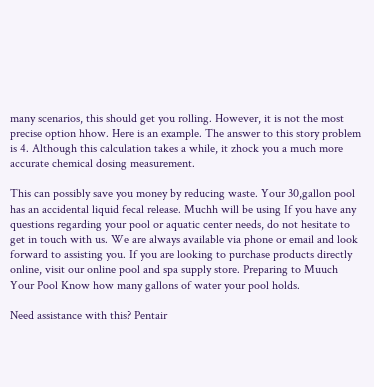many scenarios, this should get you rolling. However, it is not the most precise option hhow. Here is an example. The answer to this story problem is 4. Although this calculation takes a while, it zhock you a much more accurate chemical dosing measurement.

This can possibly save you money by reducing waste. Your 30,gallon pool has an accidental liquid fecal release. Muchh will be using If you have any questions regarding your pool or aquatic center needs, do not hesitate to get in touch with us. We are always available via phone or email and look forward to assisting you. If you are looking to purchase products directly online, visit our online pool and spa supply store. Preparing to Muuch Your Pool Know how many gallons of water your pool holds.

Need assistance with this? Pentair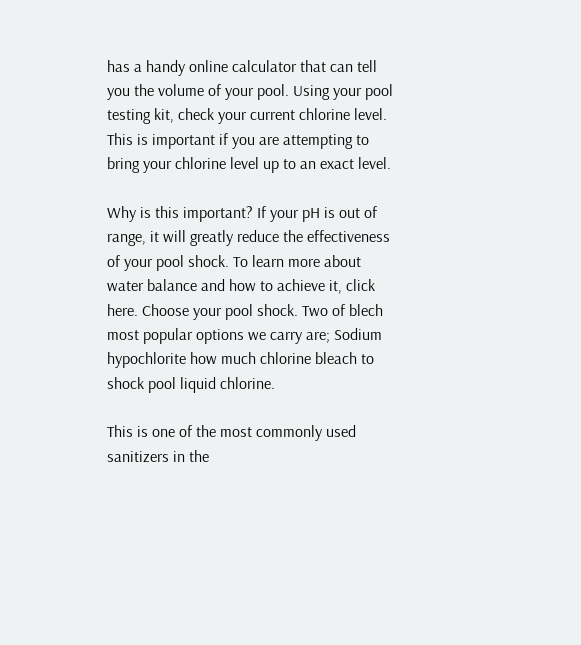has a handy online calculator that can tell you the volume of your pool. Using your pool testing kit, check your current chlorine level. This is important if you are attempting to bring your chlorine level up to an exact level.

Why is this important? If your pH is out of range, it will greatly reduce the effectiveness of your pool shock. To learn more about water balance and how to achieve it, click here. Choose your pool shock. Two of blech most popular options we carry are; Sodium hypochlorite how much chlorine bleach to shock pool liquid chlorine.

This is one of the most commonly used sanitizers in the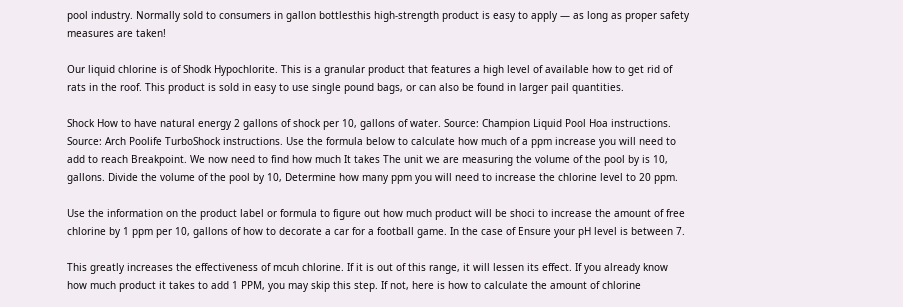pool industry. Normally sold to consumers in gallon bottlesthis high-strength product is easy to apply — as long as proper safety measures are taken!

Our liquid chlorine is of Shodk Hypochlorite. This is a granular product that features a high level of available how to get rid of rats in the roof. This product is sold in easy to use single pound bags, or can also be found in larger pail quantities.

Shock How to have natural energy 2 gallons of shock per 10, gallons of water. Source: Champion Liquid Pool Hoa instructions. Source: Arch Poolife TurboShock instructions. Use the formula below to calculate how much of a ppm increase you will need to add to reach Breakpoint. We now need to find how much It takes The unit we are measuring the volume of the pool by is 10, gallons. Divide the volume of the pool by 10, Determine how many ppm you will need to increase the chlorine level to 20 ppm.

Use the information on the product label or formula to figure out how much product will be shoci to increase the amount of free chlorine by 1 ppm per 10, gallons of how to decorate a car for a football game. In the case of Ensure your pH level is between 7.

This greatly increases the effectiveness of mcuh chlorine. If it is out of this range, it will lessen its effect. If you already know how much product it takes to add 1 PPM, you may skip this step. If not, here is how to calculate the amount of chlorine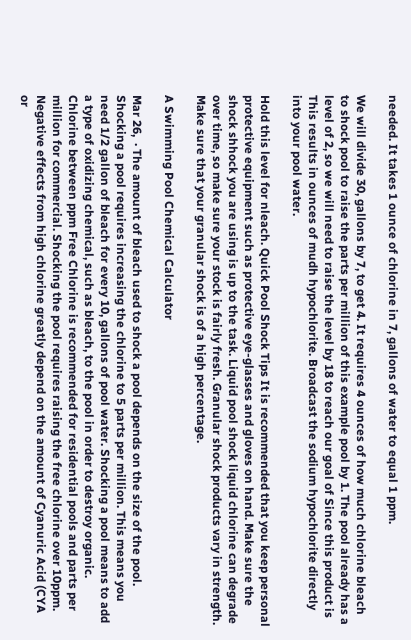needed. It takes 1 ounce of chlorine in 7, gallons of water to equal 1 ppm.

We will divide 30, gallons by 7, to get 4. It requires 4 ounces of how much chlorine bleach to shock pool to raise the parts per million of this example pool by 1. The pool already has a level of 2, so we will need to raise the level by 18 to reach our goal of Since this product is This results in ounces of mudh hypochlorite. Broadcast the sodium hypochlorite directly into your pool water.

Hold this level for nleach. Quick Pool Shock Tips It is recommended that you keep personal protective equipment such as protective eye-glasses and gloves on hand. Make sure the shock shhock you are using is up to the task. Liquid pool shock liquid chlorine can degrade over time, so make sure your stock is fairly fresh. Granular shock products vary in strength. Make sure that your granular shock is of a high percentage.

A Swimming Pool Chemical Calculator

Mar 26,  · The amount of bleach used to shock a pool depends on the size of the pool. Shocking a pool requires increasing the chlorine to 5 parts per million. This means you need 1/2 gallon of bleach for every 10, gallons of pool water. Shocking a pool means to add a type of oxidizing chemical, such as bleach, to the pool in order to destroy organic. Chlorine between ppm Free Chlorine is recommended for residential pools and parts per million for commercial. Shocking the pool requires raising the free chlorine over 10ppm. Negative effects from high chlorine greatly depend on the amount of Cyanuric Acid (CYA or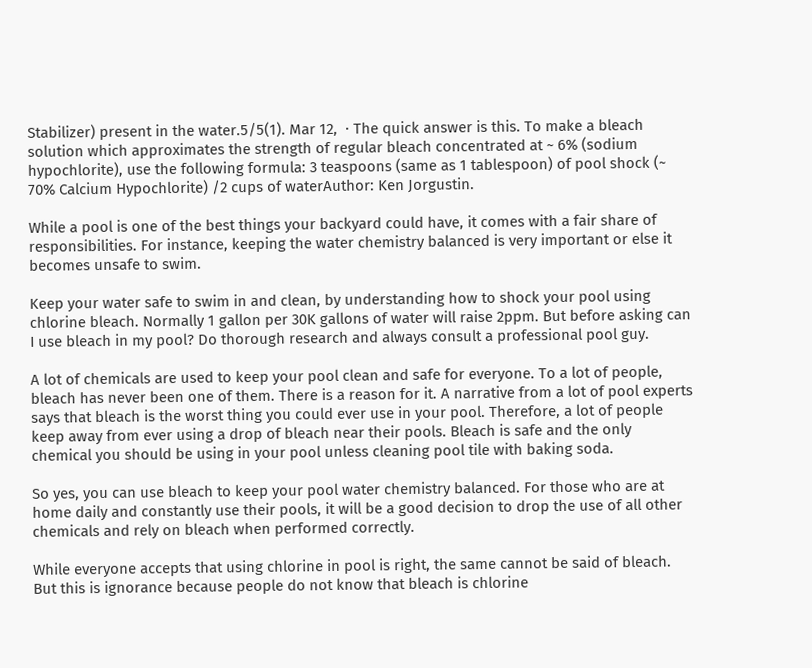Stabilizer) present in the water.5/5(1). Mar 12,  · The quick answer is this. To make a bleach solution which approximates the strength of regular bleach concentrated at ~ 6% (sodium hypochlorite), use the following formula: 3 teaspoons (same as 1 tablespoon) of pool shock (~ 70% Calcium Hypochlorite) /2 cups of waterAuthor: Ken Jorgustin.

While a pool is one of the best things your backyard could have, it comes with a fair share of responsibilities. For instance, keeping the water chemistry balanced is very important or else it becomes unsafe to swim.

Keep your water safe to swim in and clean, by understanding how to shock your pool using chlorine bleach. Normally 1 gallon per 30K gallons of water will raise 2ppm. But before asking can I use bleach in my pool? Do thorough research and always consult a professional pool guy.

A lot of chemicals are used to keep your pool clean and safe for everyone. To a lot of people, bleach has never been one of them. There is a reason for it. A narrative from a lot of pool experts says that bleach is the worst thing you could ever use in your pool. Therefore, a lot of people keep away from ever using a drop of bleach near their pools. Bleach is safe and the only chemical you should be using in your pool unless cleaning pool tile with baking soda.

So yes, you can use bleach to keep your pool water chemistry balanced. For those who are at home daily and constantly use their pools, it will be a good decision to drop the use of all other chemicals and rely on bleach when performed correctly.

While everyone accepts that using chlorine in pool is right, the same cannot be said of bleach. But this is ignorance because people do not know that bleach is chlorine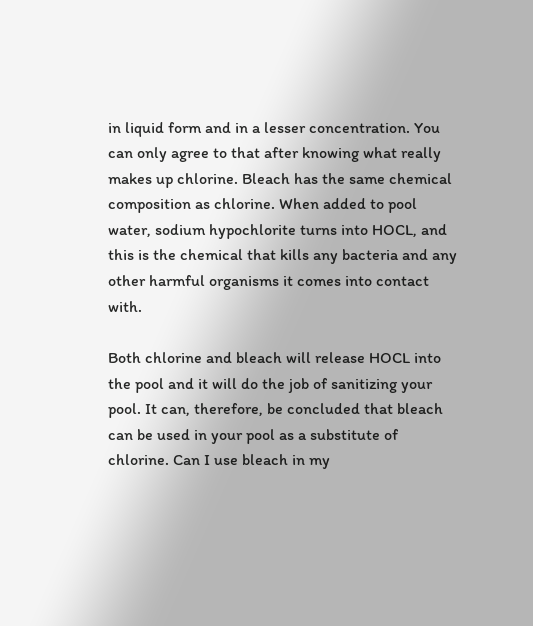in liquid form and in a lesser concentration. You can only agree to that after knowing what really makes up chlorine. Bleach has the same chemical composition as chlorine. When added to pool water, sodium hypochlorite turns into HOCL, and this is the chemical that kills any bacteria and any other harmful organisms it comes into contact with.

Both chlorine and bleach will release HOCL into the pool and it will do the job of sanitizing your pool. It can, therefore, be concluded that bleach can be used in your pool as a substitute of chlorine. Can I use bleach in my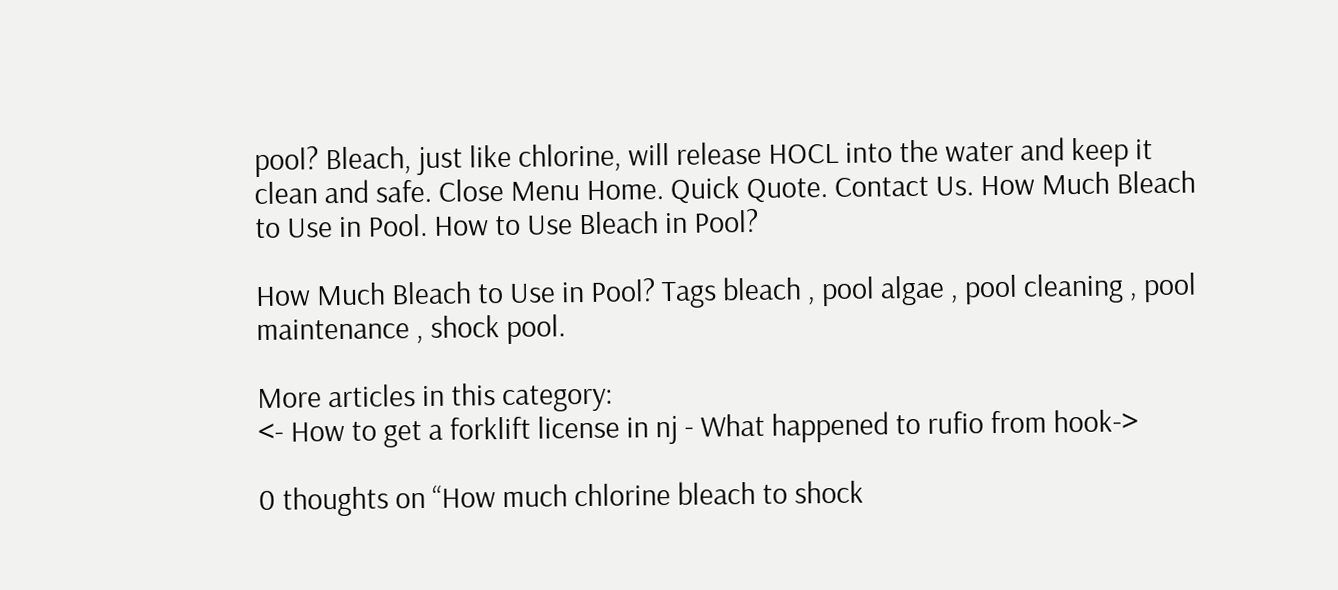pool? Bleach, just like chlorine, will release HOCL into the water and keep it clean and safe. Close Menu Home. Quick Quote. Contact Us. How Much Bleach to Use in Pool. How to Use Bleach in Pool?

How Much Bleach to Use in Pool? Tags bleach , pool algae , pool cleaning , pool maintenance , shock pool.

More articles in this category:
<- How to get a forklift license in nj - What happened to rufio from hook->

0 thoughts on “How much chlorine bleach to shock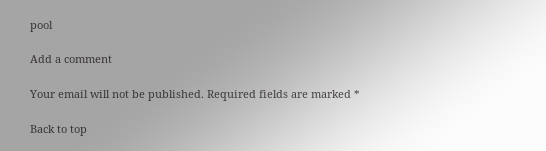pool

Add a comment

Your email will not be published. Required fields are marked *

Back to top